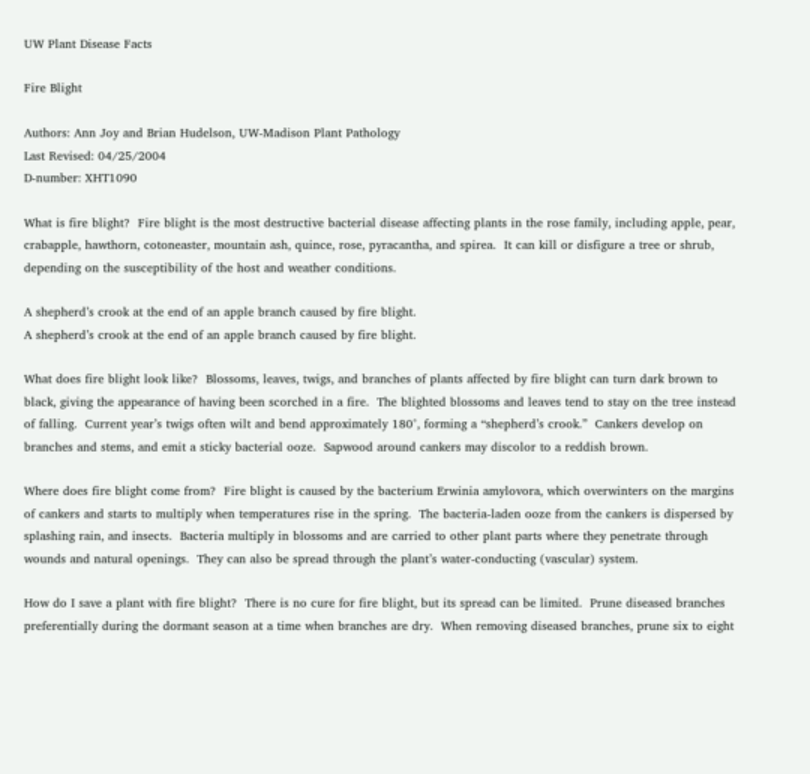UW Plant Disease Facts

Fire Blight

Authors: Ann Joy and Brian Hudelson, UW-Madison Plant Pathology
Last Revised: 04/25/2004
D-number: XHT1090

What is fire blight?  Fire blight is the most destructive bacterial disease affecting plants in the rose family, including apple, pear, crabapple, hawthorn, cotoneaster, mountain ash, quince, rose, pyracantha, and spirea.  It can kill or disfigure a tree or shrub, depending on the susceptibility of the host and weather conditions.

A shepherd’s crook at the end of an apple branch caused by fire blight.
A shepherd’s crook at the end of an apple branch caused by fire blight.

What does fire blight look like?  Blossoms, leaves, twigs, and branches of plants affected by fire blight can turn dark brown to black, giving the appearance of having been scorched in a fire.  The blighted blossoms and leaves tend to stay on the tree instead of falling.  Current year’s twigs often wilt and bend approximately 180°, forming a “shepherd’s crook.”  Cankers develop on branches and stems, and emit a sticky bacterial ooze.  Sapwood around cankers may discolor to a reddish brown.

Where does fire blight come from?  Fire blight is caused by the bacterium Erwinia amylovora, which overwinters on the margins of cankers and starts to multiply when temperatures rise in the spring.  The bacteria-laden ooze from the cankers is dispersed by splashing rain, and insects.  Bacteria multiply in blossoms and are carried to other plant parts where they penetrate through wounds and natural openings.  They can also be spread through the plant’s water-conducting (vascular) system.

How do I save a plant with fire blight?  There is no cure for fire blight, but its spread can be limited.  Prune diseased branches preferentially during the dormant season at a time when branches are dry.  When removing diseased branches, prune six to eight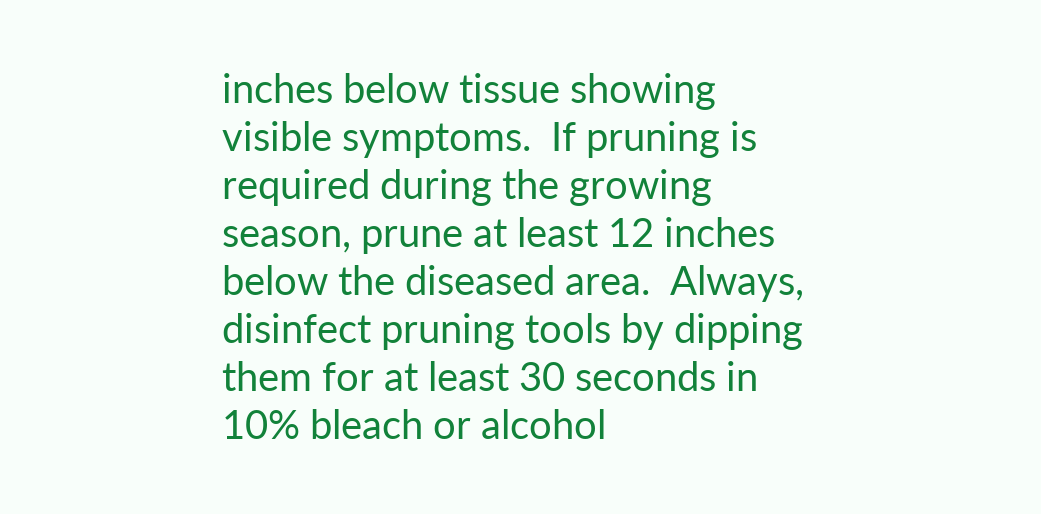inches below tissue showing visible symptoms.  If pruning is required during the growing season, prune at least 12 inches below the diseased area.  Always, disinfect pruning tools by dipping them for at least 30 seconds in 10% bleach or alcohol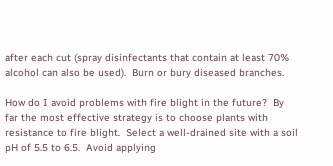after each cut (spray disinfectants that contain at least 70% alcohol can also be used).  Burn or bury diseased branches.

How do I avoid problems with fire blight in the future?  By far the most effective strategy is to choose plants with resistance to fire blight.  Select a well-drained site with a soil pH of 5.5 to 6.5.  Avoid applying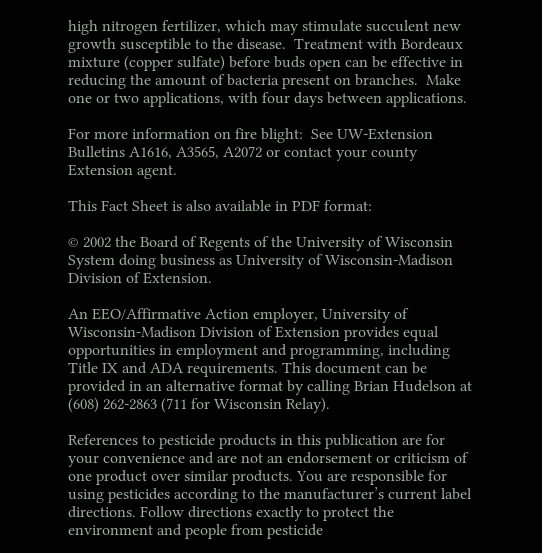high nitrogen fertilizer, which may stimulate succulent new growth susceptible to the disease.  Treatment with Bordeaux mixture (copper sulfate) before buds open can be effective in reducing the amount of bacteria present on branches.  Make one or two applications, with four days between applications.

For more information on fire blight:  See UW-Extension Bulletins A1616, A3565, A2072 or contact your county Extension agent.

This Fact Sheet is also available in PDF format:

© 2002 the Board of Regents of the University of Wisconsin System doing business as University of Wisconsin-Madison Division of Extension.

An EEO/Affirmative Action employer, University of Wisconsin-Madison Division of Extension provides equal opportunities in employment and programming, including Title IX and ADA requirements. This document can be provided in an alternative format by calling Brian Hudelson at (608) 262-2863 (711 for Wisconsin Relay).

References to pesticide products in this publication are for your convenience and are not an endorsement or criticism of one product over similar products. You are responsible for using pesticides according to the manufacturer’s current label directions. Follow directions exactly to protect the environment and people from pesticide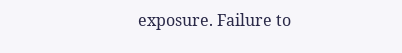exposure. Failure to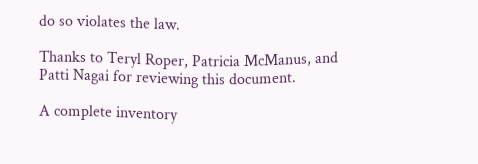do so violates the law.

Thanks to Teryl Roper, Patricia McManus, and Patti Nagai for reviewing this document.

A complete inventory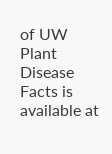of UW Plant Disease Facts is available at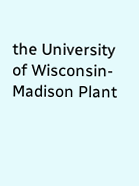the University of Wisconsin-Madison Plant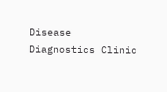Disease Diagnostics Clinic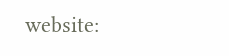website: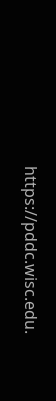https://pddc.wisc.edu.